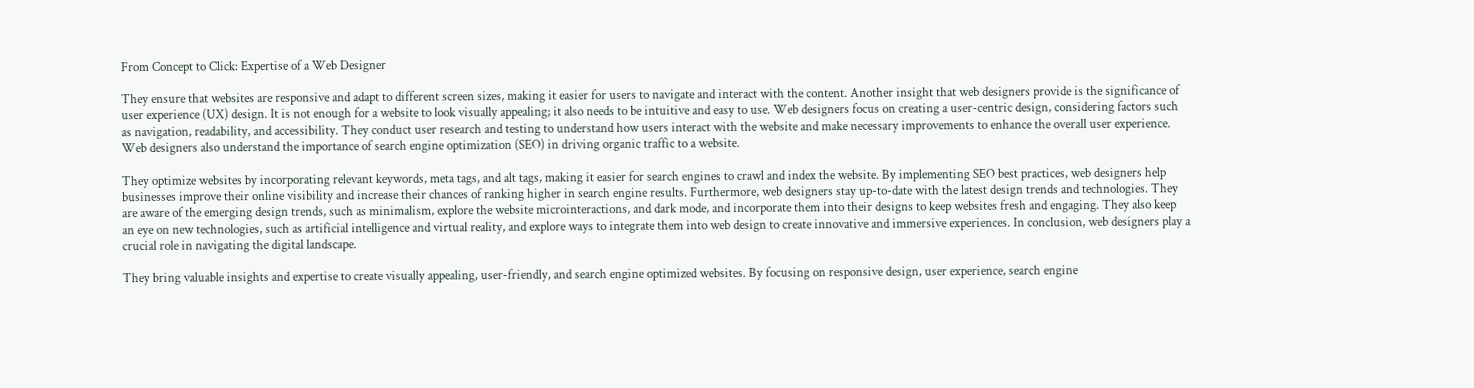From Concept to Click: Expertise of a Web Designer

They ensure that websites are responsive and adapt to different screen sizes, making it easier for users to navigate and interact with the content. Another insight that web designers provide is the significance of user experience (UX) design. It is not enough for a website to look visually appealing; it also needs to be intuitive and easy to use. Web designers focus on creating a user-centric design, considering factors such as navigation, readability, and accessibility. They conduct user research and testing to understand how users interact with the website and make necessary improvements to enhance the overall user experience. Web designers also understand the importance of search engine optimization (SEO) in driving organic traffic to a website.

They optimize websites by incorporating relevant keywords, meta tags, and alt tags, making it easier for search engines to crawl and index the website. By implementing SEO best practices, web designers help businesses improve their online visibility and increase their chances of ranking higher in search engine results. Furthermore, web designers stay up-to-date with the latest design trends and technologies. They are aware of the emerging design trends, such as minimalism, explore the website microinteractions, and dark mode, and incorporate them into their designs to keep websites fresh and engaging. They also keep an eye on new technologies, such as artificial intelligence and virtual reality, and explore ways to integrate them into web design to create innovative and immersive experiences. In conclusion, web designers play a crucial role in navigating the digital landscape.

They bring valuable insights and expertise to create visually appealing, user-friendly, and search engine optimized websites. By focusing on responsive design, user experience, search engine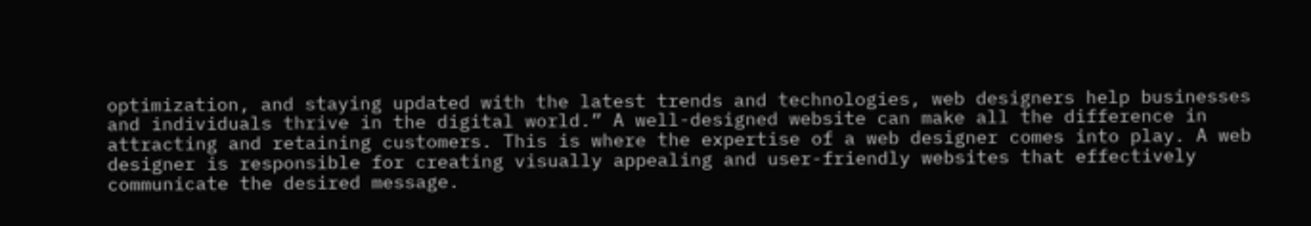optimization, and staying updated with the latest trends and technologies, web designers help businesses and individuals thrive in the digital world.” A well-designed website can make all the difference in attracting and retaining customers. This is where the expertise of a web designer comes into play. A web designer is responsible for creating visually appealing and user-friendly websites that effectively communicate the desired message.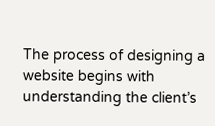The process of designing a website begins with understanding the client’s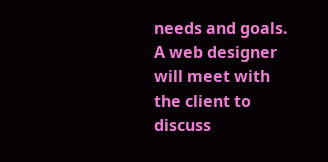needs and goals. A web designer will meet with the client to discuss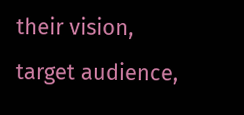their vision, target audience,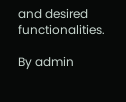and desired functionalities.

By admin